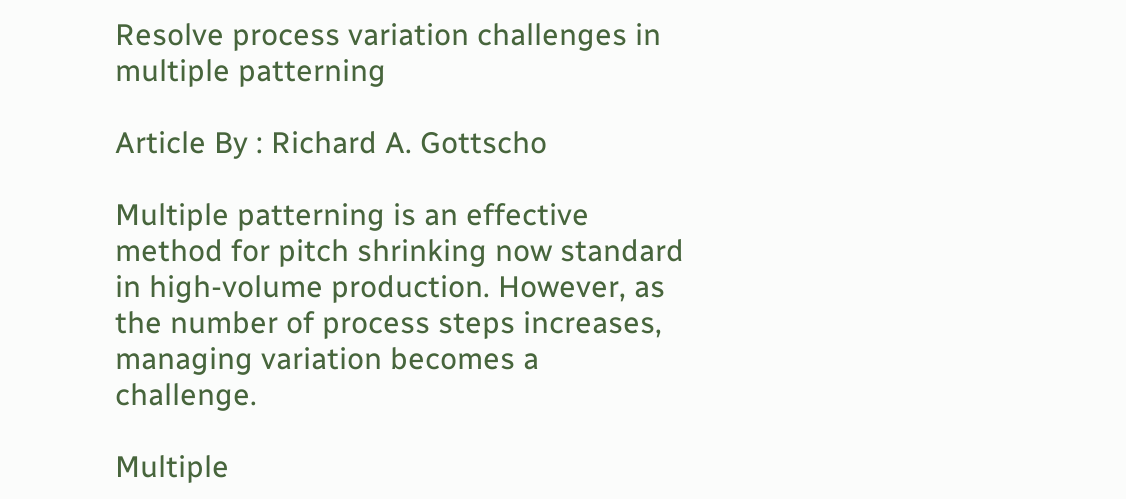Resolve process variation challenges in multiple patterning

Article By : Richard A. Gottscho

Multiple patterning is an effective method for pitch shrinking now standard in high-volume production. However, as the number of process steps increases, managing variation becomes a challenge.

Multiple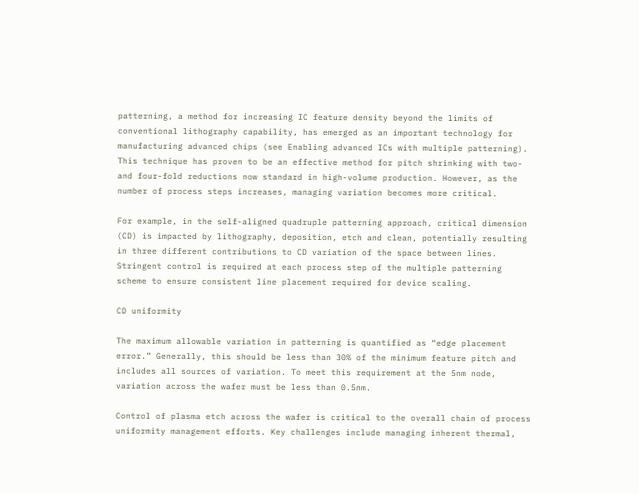patterning, a method for increasing IC feature density beyond the limits of conventional lithography capability, has emerged as an important technology for manufacturing advanced chips (see Enabling advanced ICs with multiple patterning). This technique has proven to be an effective method for pitch shrinking with two- and four-fold reductions now standard in high-volume production. However, as the number of process steps increases, managing variation becomes more critical.

For example, in the self-aligned quadruple patterning approach, critical dimension (CD) is impacted by lithography, deposition, etch and clean, potentially resulting in three different contributions to CD variation of the space between lines. Stringent control is required at each process step of the multiple patterning scheme to ensure consistent line placement required for device scaling.

CD uniformity

The maximum allowable variation in patterning is quantified as “edge placement error.” Generally, this should be less than 30% of the minimum feature pitch and includes all sources of variation. To meet this requirement at the 5nm node, variation across the wafer must be less than 0.5nm.

Control of plasma etch across the wafer is critical to the overall chain of process uniformity management efforts. Key challenges include managing inherent thermal,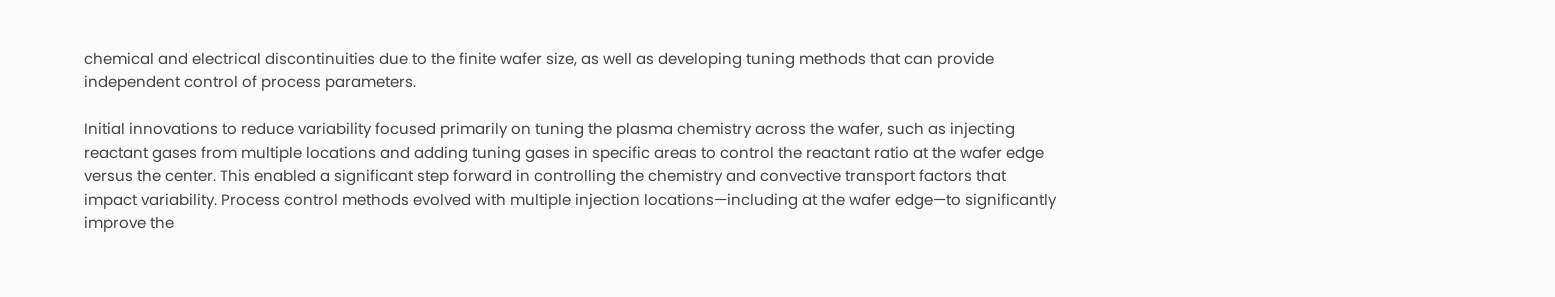chemical and electrical discontinuities due to the finite wafer size, as well as developing tuning methods that can provide independent control of process parameters.

Initial innovations to reduce variability focused primarily on tuning the plasma chemistry across the wafer, such as injecting reactant gases from multiple locations and adding tuning gases in specific areas to control the reactant ratio at the wafer edge versus the center. This enabled a significant step forward in controlling the chemistry and convective transport factors that impact variability. Process control methods evolved with multiple injection locations—including at the wafer edge—to significantly improve the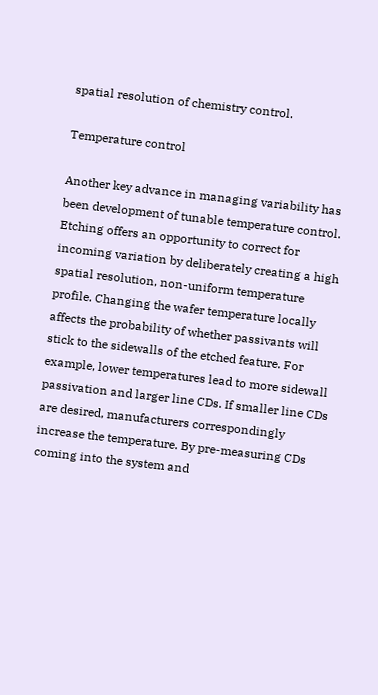spatial resolution of chemistry control.

Temperature control

Another key advance in managing variability has been development of tunable temperature control. Etching offers an opportunity to correct for incoming variation by deliberately creating a high spatial resolution, non-uniform temperature profile. Changing the wafer temperature locally affects the probability of whether passivants will stick to the sidewalls of the etched feature. For example, lower temperatures lead to more sidewall passivation and larger line CDs. If smaller line CDs are desired, manufacturers correspondingly increase the temperature. By pre-measuring CDs coming into the system and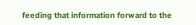feeding that information forward to the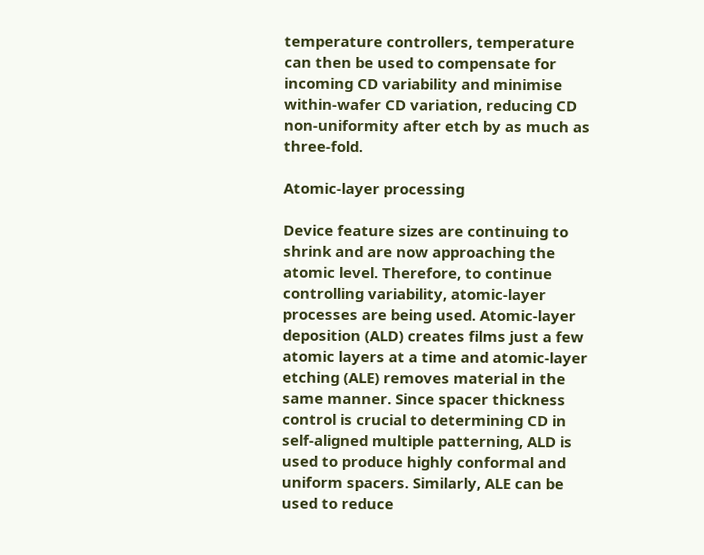temperature controllers, temperature can then be used to compensate for incoming CD variability and minimise within-wafer CD variation, reducing CD non-uniformity after etch by as much as three-fold.

Atomic-layer processing

Device feature sizes are continuing to shrink and are now approaching the atomic level. Therefore, to continue controlling variability, atomic-layer processes are being used. Atomic-layer deposition (ALD) creates films just a few atomic layers at a time and atomic-layer etching (ALE) removes material in the same manner. Since spacer thickness control is crucial to determining CD in self-aligned multiple patterning, ALD is used to produce highly conformal and uniform spacers. Similarly, ALE can be used to reduce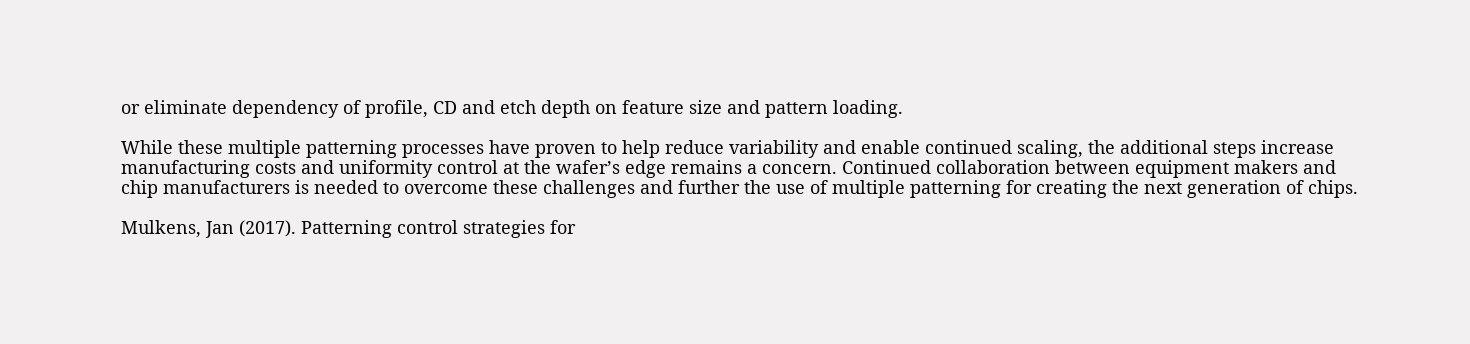or eliminate dependency of profile, CD and etch depth on feature size and pattern loading.

While these multiple patterning processes have proven to help reduce variability and enable continued scaling, the additional steps increase manufacturing costs and uniformity control at the wafer’s edge remains a concern. Continued collaboration between equipment makers and chip manufacturers is needed to overcome these challenges and further the use of multiple patterning for creating the next generation of chips.

Mulkens, Jan (2017). Patterning control strategies for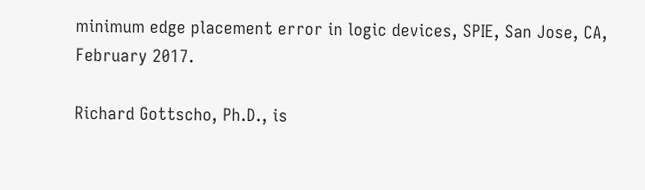minimum edge placement error in logic devices, SPIE, San Jose, CA, February 2017.

Richard Gottscho, Ph.D., is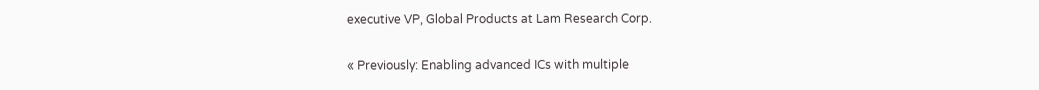executive VP, Global Products at Lam Research Corp.

« Previously: Enabling advanced ICs with multiple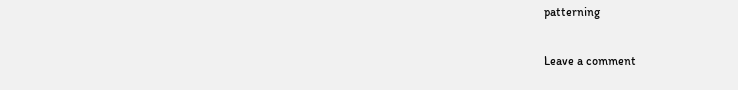patterning

Leave a comment